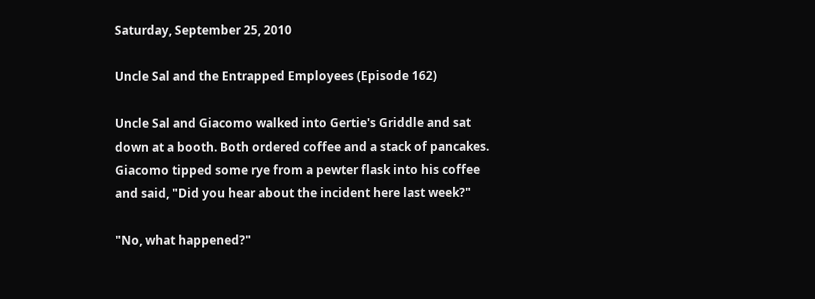Saturday, September 25, 2010

Uncle Sal and the Entrapped Employees (Episode 162)

Uncle Sal and Giacomo walked into Gertie's Griddle and sat down at a booth. Both ordered coffee and a stack of pancakes. Giacomo tipped some rye from a pewter flask into his coffee and said, "Did you hear about the incident here last week?"

"No, what happened?"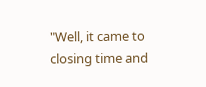"Well, it came to closing time and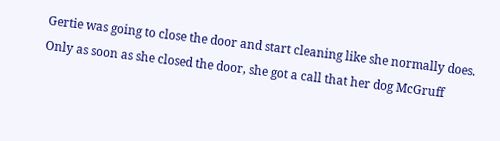Gertie was going to close the door and start cleaning like she normally does. Only as soon as she closed the door, she got a call that her dog McGruff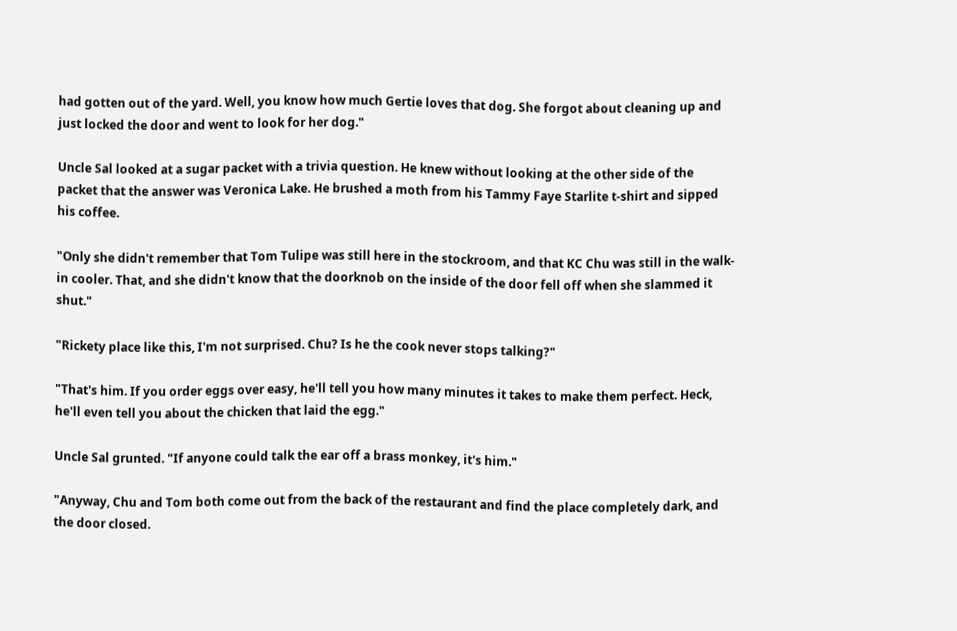had gotten out of the yard. Well, you know how much Gertie loves that dog. She forgot about cleaning up and just locked the door and went to look for her dog."

Uncle Sal looked at a sugar packet with a trivia question. He knew without looking at the other side of the packet that the answer was Veronica Lake. He brushed a moth from his Tammy Faye Starlite t-shirt and sipped his coffee.

"Only she didn't remember that Tom Tulipe was still here in the stockroom, and that KC Chu was still in the walk-in cooler. That, and she didn't know that the doorknob on the inside of the door fell off when she slammed it shut."

"Rickety place like this, I'm not surprised. Chu? Is he the cook never stops talking?"

"That's him. If you order eggs over easy, he'll tell you how many minutes it takes to make them perfect. Heck, he'll even tell you about the chicken that laid the egg."

Uncle Sal grunted. "If anyone could talk the ear off a brass monkey, it's him."

"Anyway, Chu and Tom both come out from the back of the restaurant and find the place completely dark, and the door closed.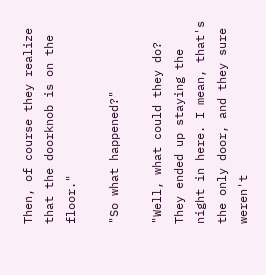Then, of course they realize that the doorknob is on the floor."

"So what happened?"

"Well, what could they do? They ended up staying the night in here. I mean, that's the only door, and they sure weren't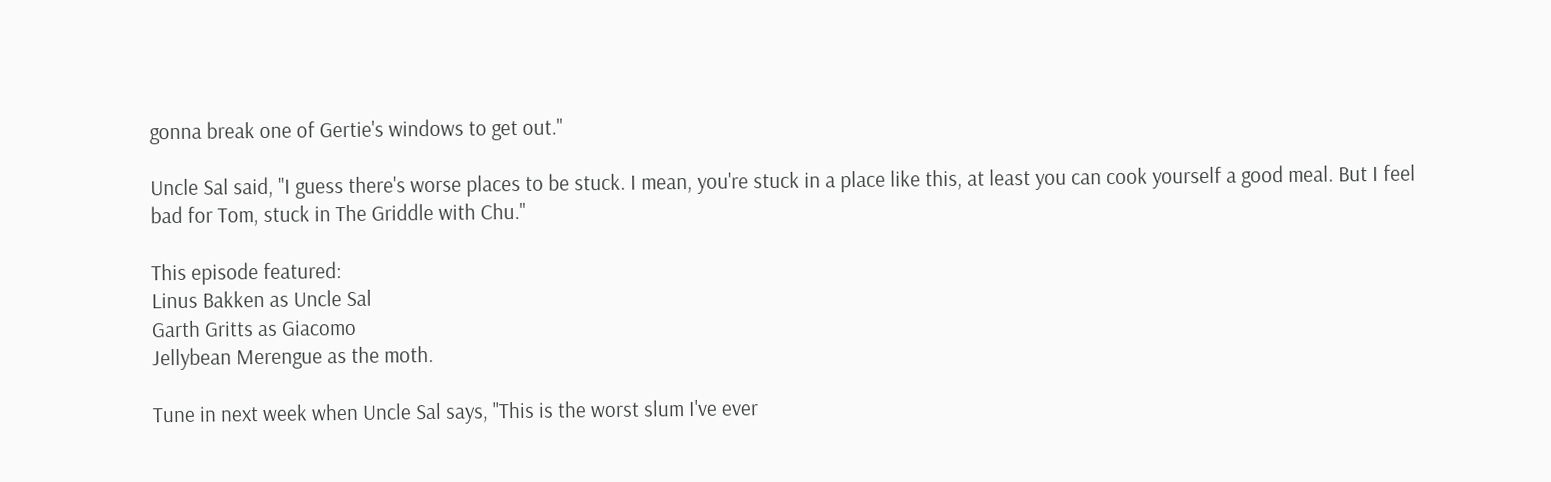gonna break one of Gertie's windows to get out."

Uncle Sal said, "I guess there's worse places to be stuck. I mean, you're stuck in a place like this, at least you can cook yourself a good meal. But I feel bad for Tom, stuck in The Griddle with Chu."

This episode featured:
Linus Bakken as Uncle Sal
Garth Gritts as Giacomo
Jellybean Merengue as the moth.

Tune in next week when Uncle Sal says, "This is the worst slum I've ever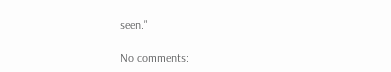seen."

No comments: